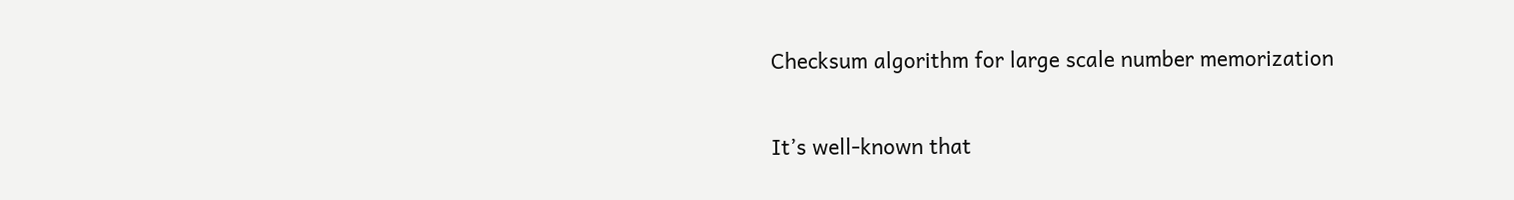Checksum algorithm for large scale number memorization

It’s well-known that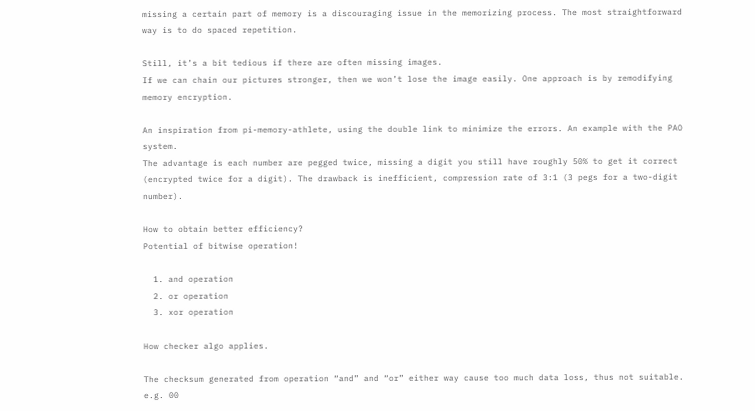missing a certain part of memory is a discouraging issue in the memorizing process. The most straightforward way is to do spaced repetition.

Still, it’s a bit tedious if there are often missing images.
If we can chain our pictures stronger, then we won’t lose the image easily. One approach is by remodifying memory encryption.

An inspiration from pi-memory-athlete, using the double link to minimize the errors. An example with the PAO system.
The advantage is each number are pegged twice, missing a digit you still have roughly 50% to get it correct (encrypted twice for a digit). The drawback is inefficient, compression rate of 3:1 (3 pegs for a two-digit number).

How to obtain better efficiency?
Potential of bitwise operation!

  1. and operation
  2. or operation
  3. xor operation

How checker algo applies.

The checksum generated from operation “and” and “or” either way cause too much data loss, thus not suitable. e.g. 00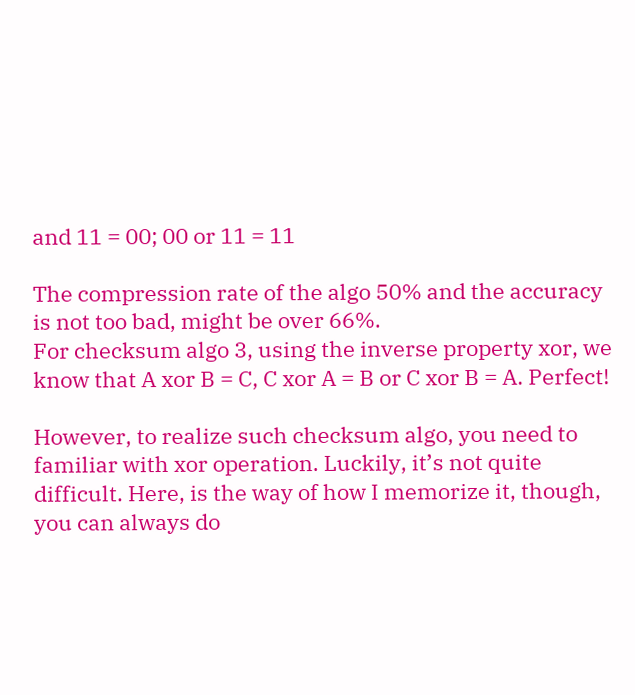and 11 = 00; 00 or 11 = 11

The compression rate of the algo 50% and the accuracy is not too bad, might be over 66%.
For checksum algo 3, using the inverse property xor, we know that A xor B = C, C xor A = B or C xor B = A. Perfect!

However, to realize such checksum algo, you need to familiar with xor operation. Luckily, it’s not quite difficult. Here, is the way of how I memorize it, though, you can always do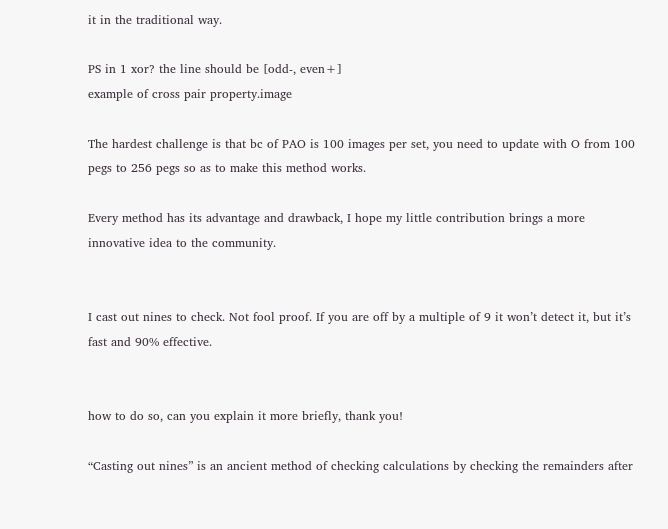it in the traditional way.

PS in 1 xor? the line should be [odd-, even+]
example of cross pair property.image

The hardest challenge is that bc of PAO is 100 images per set, you need to update with O from 100 pegs to 256 pegs so as to make this method works.

Every method has its advantage and drawback, I hope my little contribution brings a more innovative idea to the community.


I cast out nines to check. Not fool proof. If you are off by a multiple of 9 it won’t detect it, but it’s fast and 90% effective.


how to do so, can you explain it more briefly, thank you!

“Casting out nines” is an ancient method of checking calculations by checking the remainders after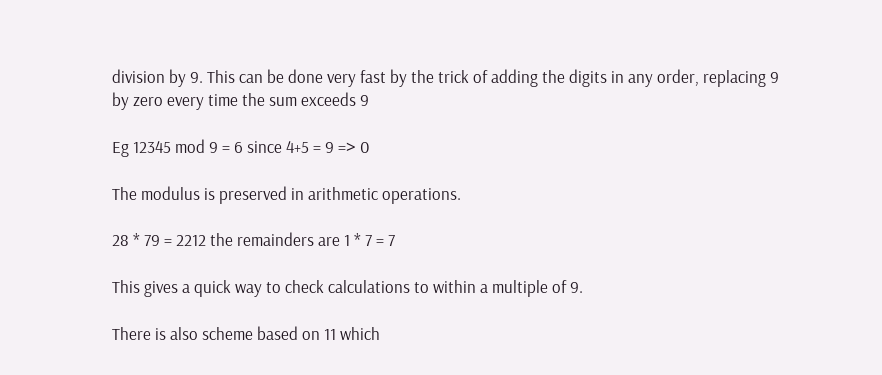division by 9. This can be done very fast by the trick of adding the digits in any order, replacing 9 by zero every time the sum exceeds 9

Eg 12345 mod 9 = 6 since 4+5 = 9 => 0

The modulus is preserved in arithmetic operations.

28 * 79 = 2212 the remainders are 1 * 7 = 7

This gives a quick way to check calculations to within a multiple of 9.

There is also scheme based on 11 which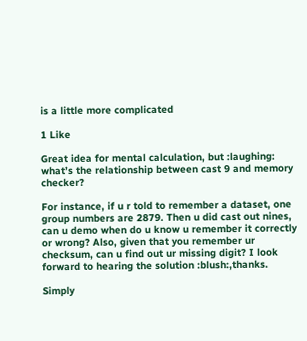is a little more complicated

1 Like

Great idea for mental calculation, but :laughing: what’s the relationship between cast 9 and memory checker?

For instance, if u r told to remember a dataset, one group numbers are 2879. Then u did cast out nines, can u demo when do u know u remember it correctly or wrong? Also, given that you remember ur checksum, can u find out ur missing digit? I look forward to hearing the solution :blush:,thanks.

Simply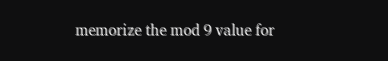memorize the mod 9 value for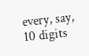every, say, 10 digits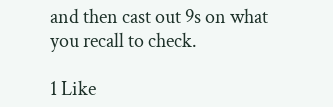and then cast out 9s on what you recall to check.

1 Like